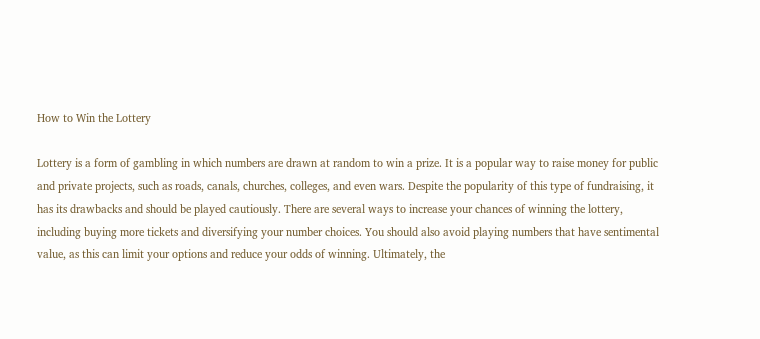How to Win the Lottery

Lottery is a form of gambling in which numbers are drawn at random to win a prize. It is a popular way to raise money for public and private projects, such as roads, canals, churches, colleges, and even wars. Despite the popularity of this type of fundraising, it has its drawbacks and should be played cautiously. There are several ways to increase your chances of winning the lottery, including buying more tickets and diversifying your number choices. You should also avoid playing numbers that have sentimental value, as this can limit your options and reduce your odds of winning. Ultimately, the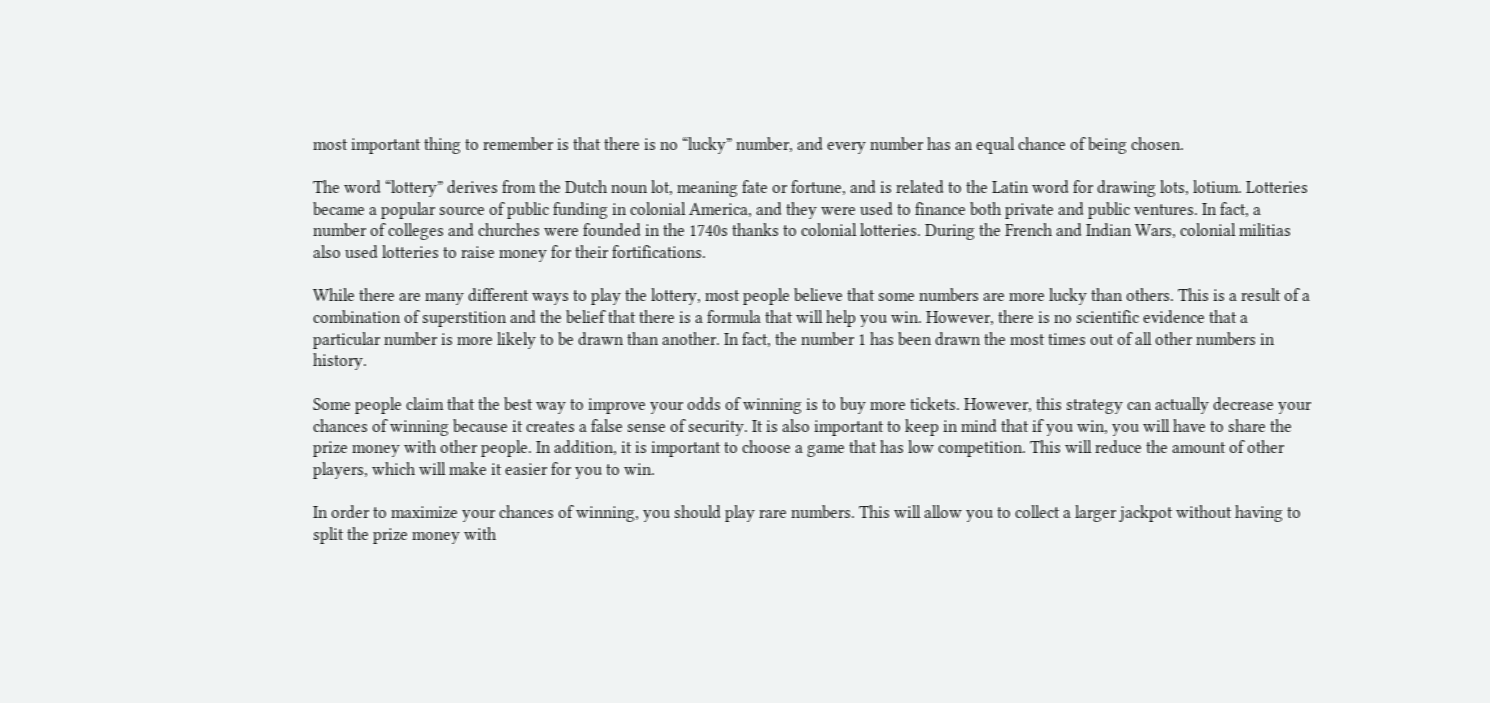most important thing to remember is that there is no “lucky” number, and every number has an equal chance of being chosen.

The word “lottery” derives from the Dutch noun lot, meaning fate or fortune, and is related to the Latin word for drawing lots, lotium. Lotteries became a popular source of public funding in colonial America, and they were used to finance both private and public ventures. In fact, a number of colleges and churches were founded in the 1740s thanks to colonial lotteries. During the French and Indian Wars, colonial militias also used lotteries to raise money for their fortifications.

While there are many different ways to play the lottery, most people believe that some numbers are more lucky than others. This is a result of a combination of superstition and the belief that there is a formula that will help you win. However, there is no scientific evidence that a particular number is more likely to be drawn than another. In fact, the number 1 has been drawn the most times out of all other numbers in history.

Some people claim that the best way to improve your odds of winning is to buy more tickets. However, this strategy can actually decrease your chances of winning because it creates a false sense of security. It is also important to keep in mind that if you win, you will have to share the prize money with other people. In addition, it is important to choose a game that has low competition. This will reduce the amount of other players, which will make it easier for you to win.

In order to maximize your chances of winning, you should play rare numbers. This will allow you to collect a larger jackpot without having to split the prize money with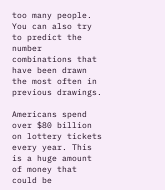too many people. You can also try to predict the number combinations that have been drawn the most often in previous drawings.

Americans spend over $80 billion on lottery tickets every year. This is a huge amount of money that could be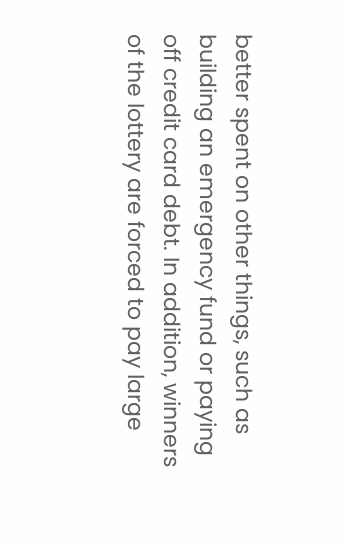better spent on other things, such as building an emergency fund or paying off credit card debt. In addition, winners of the lottery are forced to pay large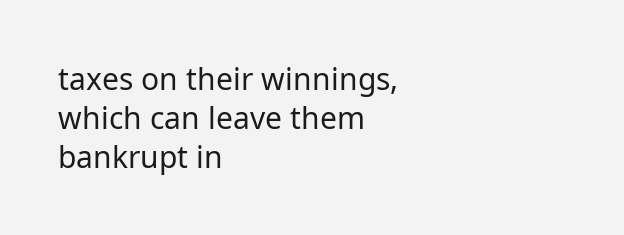taxes on their winnings, which can leave them bankrupt in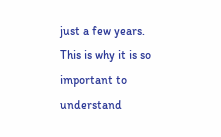just a few years. This is why it is so important to understand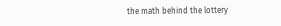the math behind the lottery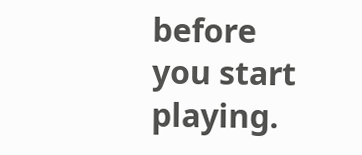before you start playing.